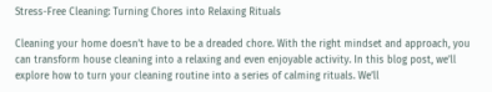Stress-Free Cleaning: Turning Chores into Relaxing Rituals

Cleaning your home doesn’t have to be a dreaded chore. With the right mindset and approach, you can transform house cleaning into a relaxing and even enjoyable activity. In this blog post, we’ll explore how to turn your cleaning routine into a series of calming rituals. We’ll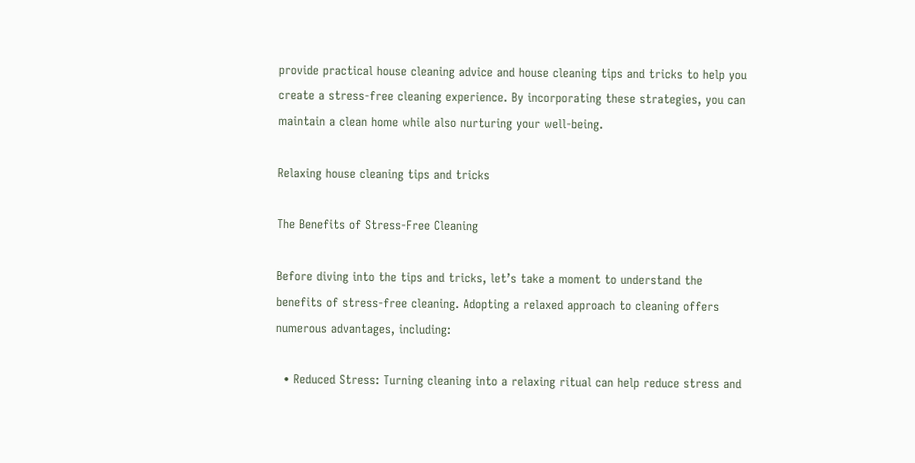provide practical house cleaning advice and house cleaning tips and tricks to help you create a stress-free cleaning experience. By incorporating these strategies, you can maintain a clean home while also nurturing your well-being.

Relaxing house cleaning tips and tricks

The Benefits of Stress-Free Cleaning

Before diving into the tips and tricks, let’s take a moment to understand the benefits of stress-free cleaning. Adopting a relaxed approach to cleaning offers numerous advantages, including:

  • Reduced Stress: Turning cleaning into a relaxing ritual can help reduce stress and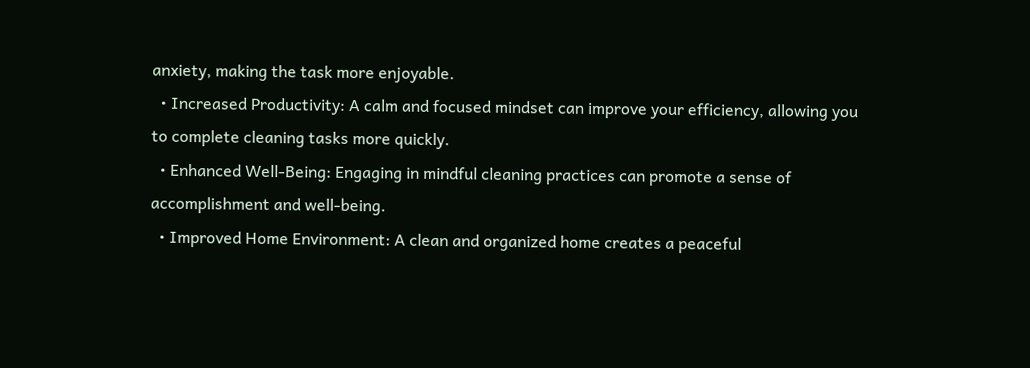anxiety, making the task more enjoyable.
  • Increased Productivity: A calm and focused mindset can improve your efficiency, allowing you to complete cleaning tasks more quickly.
  • Enhanced Well-Being: Engaging in mindful cleaning practices can promote a sense of accomplishment and well-being.
  • Improved Home Environment: A clean and organized home creates a peaceful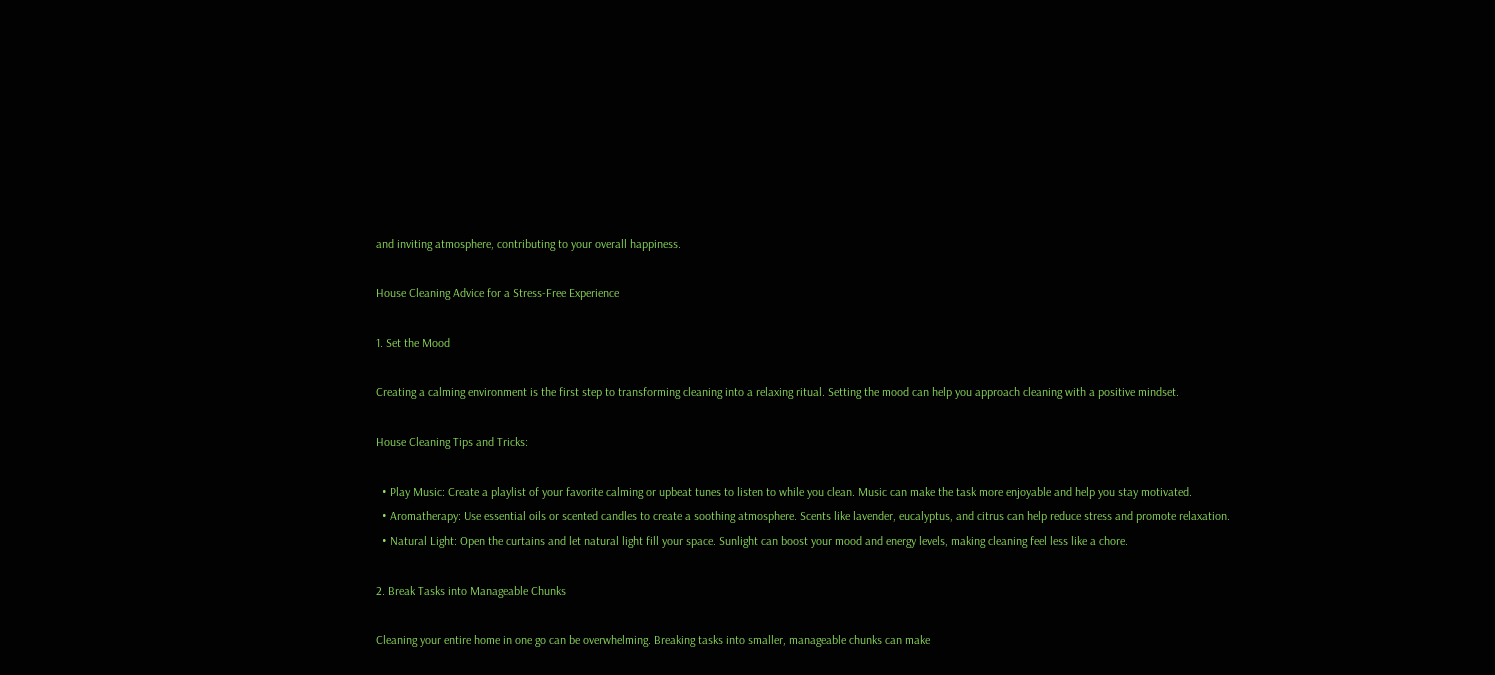and inviting atmosphere, contributing to your overall happiness.

House Cleaning Advice for a Stress-Free Experience

1. Set the Mood

Creating a calming environment is the first step to transforming cleaning into a relaxing ritual. Setting the mood can help you approach cleaning with a positive mindset.

House Cleaning Tips and Tricks:

  • Play Music: Create a playlist of your favorite calming or upbeat tunes to listen to while you clean. Music can make the task more enjoyable and help you stay motivated.
  • Aromatherapy: Use essential oils or scented candles to create a soothing atmosphere. Scents like lavender, eucalyptus, and citrus can help reduce stress and promote relaxation.
  • Natural Light: Open the curtains and let natural light fill your space. Sunlight can boost your mood and energy levels, making cleaning feel less like a chore.

2. Break Tasks into Manageable Chunks

Cleaning your entire home in one go can be overwhelming. Breaking tasks into smaller, manageable chunks can make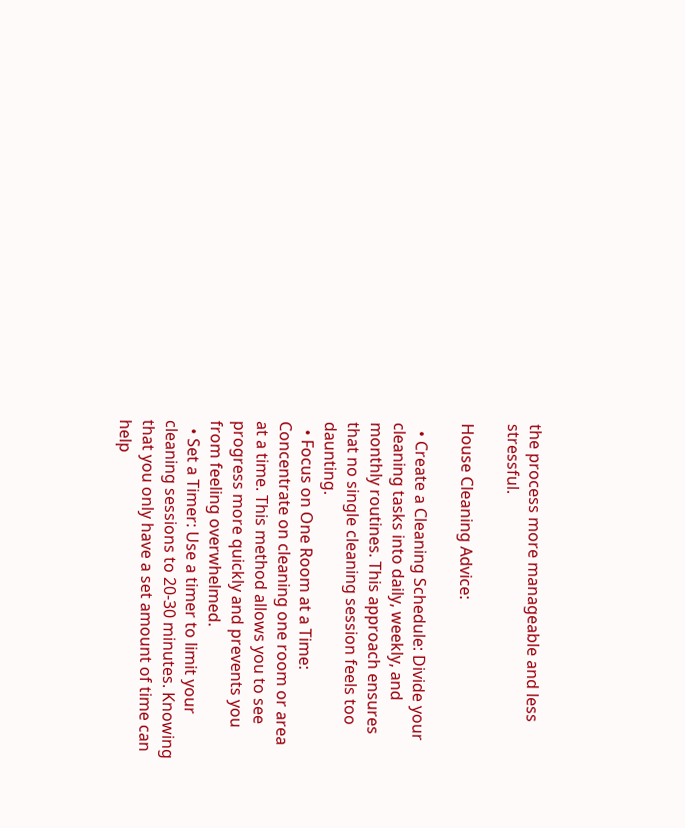the process more manageable and less stressful.

House Cleaning Advice:

  • Create a Cleaning Schedule: Divide your cleaning tasks into daily, weekly, and monthly routines. This approach ensures that no single cleaning session feels too daunting.
  • Focus on One Room at a Time: Concentrate on cleaning one room or area at a time. This method allows you to see progress more quickly and prevents you from feeling overwhelmed.
  • Set a Timer: Use a timer to limit your cleaning sessions to 20-30 minutes. Knowing that you only have a set amount of time can help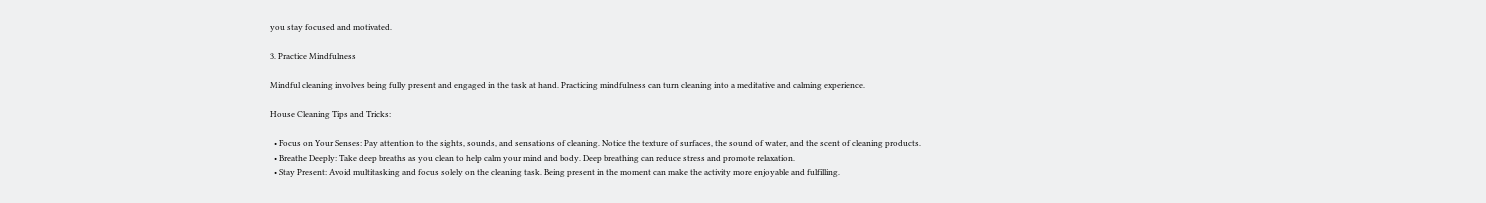you stay focused and motivated.

3. Practice Mindfulness

Mindful cleaning involves being fully present and engaged in the task at hand. Practicing mindfulness can turn cleaning into a meditative and calming experience.

House Cleaning Tips and Tricks:

  • Focus on Your Senses: Pay attention to the sights, sounds, and sensations of cleaning. Notice the texture of surfaces, the sound of water, and the scent of cleaning products.
  • Breathe Deeply: Take deep breaths as you clean to help calm your mind and body. Deep breathing can reduce stress and promote relaxation.
  • Stay Present: Avoid multitasking and focus solely on the cleaning task. Being present in the moment can make the activity more enjoyable and fulfilling.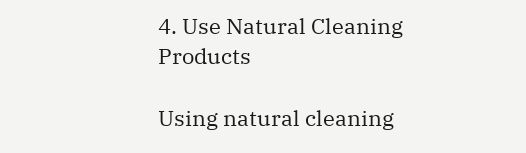4. Use Natural Cleaning Products

Using natural cleaning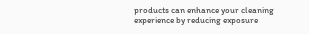products can enhance your cleaning experience by reducing exposure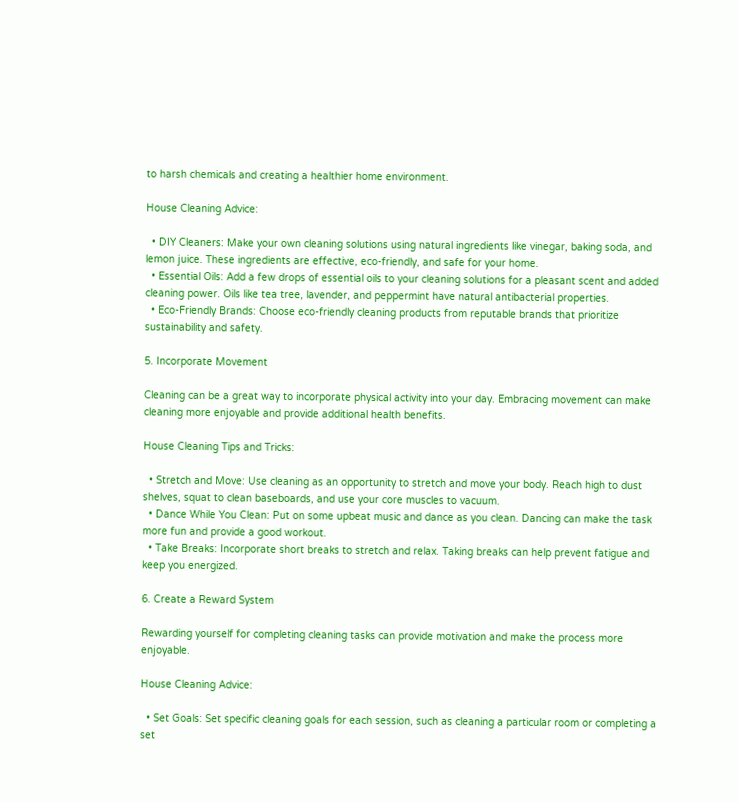to harsh chemicals and creating a healthier home environment.

House Cleaning Advice:

  • DIY Cleaners: Make your own cleaning solutions using natural ingredients like vinegar, baking soda, and lemon juice. These ingredients are effective, eco-friendly, and safe for your home.
  • Essential Oils: Add a few drops of essential oils to your cleaning solutions for a pleasant scent and added cleaning power. Oils like tea tree, lavender, and peppermint have natural antibacterial properties.
  • Eco-Friendly Brands: Choose eco-friendly cleaning products from reputable brands that prioritize sustainability and safety.

5. Incorporate Movement

Cleaning can be a great way to incorporate physical activity into your day. Embracing movement can make cleaning more enjoyable and provide additional health benefits.

House Cleaning Tips and Tricks:

  • Stretch and Move: Use cleaning as an opportunity to stretch and move your body. Reach high to dust shelves, squat to clean baseboards, and use your core muscles to vacuum.
  • Dance While You Clean: Put on some upbeat music and dance as you clean. Dancing can make the task more fun and provide a good workout.
  • Take Breaks: Incorporate short breaks to stretch and relax. Taking breaks can help prevent fatigue and keep you energized.

6. Create a Reward System

Rewarding yourself for completing cleaning tasks can provide motivation and make the process more enjoyable.

House Cleaning Advice:

  • Set Goals: Set specific cleaning goals for each session, such as cleaning a particular room or completing a set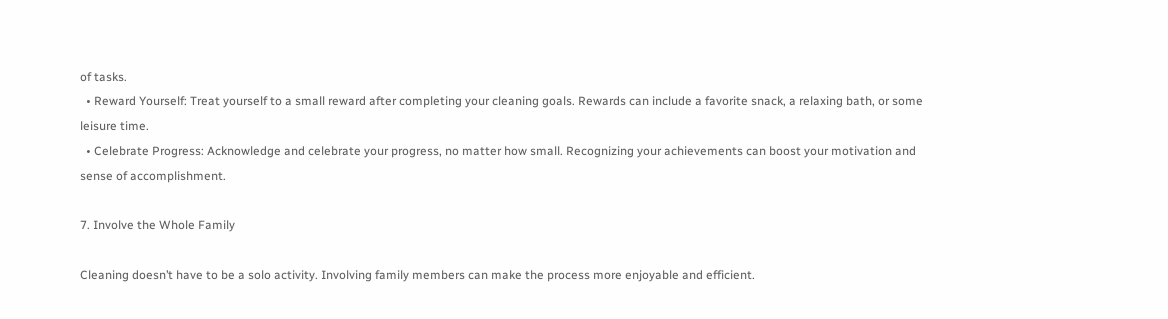of tasks.
  • Reward Yourself: Treat yourself to a small reward after completing your cleaning goals. Rewards can include a favorite snack, a relaxing bath, or some leisure time.
  • Celebrate Progress: Acknowledge and celebrate your progress, no matter how small. Recognizing your achievements can boost your motivation and sense of accomplishment.

7. Involve the Whole Family

Cleaning doesn’t have to be a solo activity. Involving family members can make the process more enjoyable and efficient.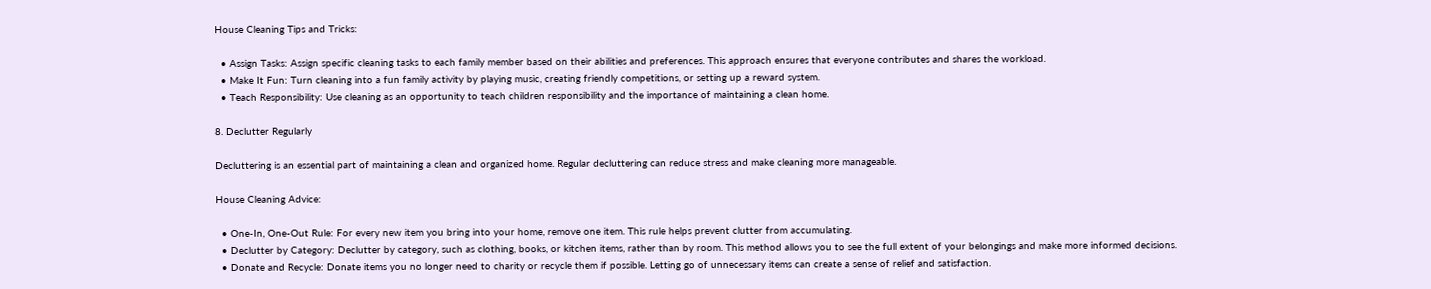House Cleaning Tips and Tricks:

  • Assign Tasks: Assign specific cleaning tasks to each family member based on their abilities and preferences. This approach ensures that everyone contributes and shares the workload.
  • Make It Fun: Turn cleaning into a fun family activity by playing music, creating friendly competitions, or setting up a reward system.
  • Teach Responsibility: Use cleaning as an opportunity to teach children responsibility and the importance of maintaining a clean home.

8. Declutter Regularly

Decluttering is an essential part of maintaining a clean and organized home. Regular decluttering can reduce stress and make cleaning more manageable.

House Cleaning Advice:

  • One-In, One-Out Rule: For every new item you bring into your home, remove one item. This rule helps prevent clutter from accumulating.
  • Declutter by Category: Declutter by category, such as clothing, books, or kitchen items, rather than by room. This method allows you to see the full extent of your belongings and make more informed decisions.
  • Donate and Recycle: Donate items you no longer need to charity or recycle them if possible. Letting go of unnecessary items can create a sense of relief and satisfaction.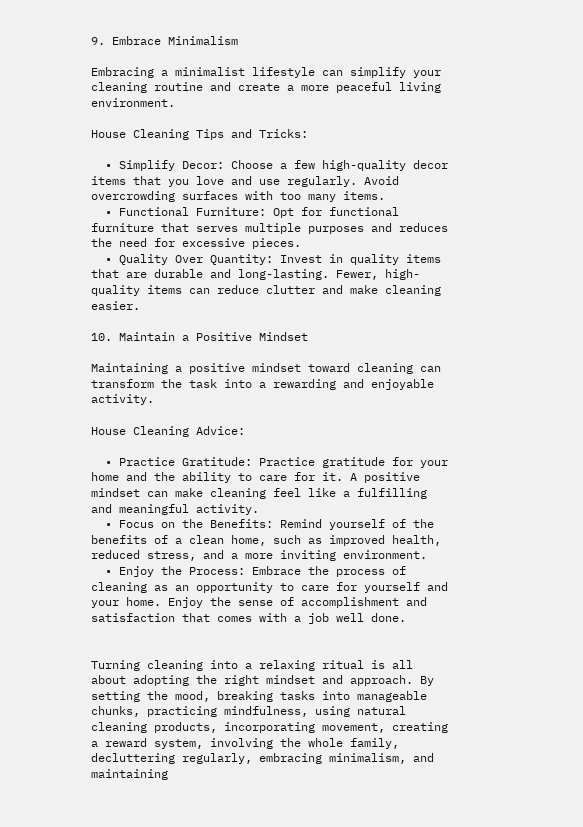9. Embrace Minimalism

Embracing a minimalist lifestyle can simplify your cleaning routine and create a more peaceful living environment.

House Cleaning Tips and Tricks:

  • Simplify Decor: Choose a few high-quality decor items that you love and use regularly. Avoid overcrowding surfaces with too many items.
  • Functional Furniture: Opt for functional furniture that serves multiple purposes and reduces the need for excessive pieces.
  • Quality Over Quantity: Invest in quality items that are durable and long-lasting. Fewer, high-quality items can reduce clutter and make cleaning easier.

10. Maintain a Positive Mindset

Maintaining a positive mindset toward cleaning can transform the task into a rewarding and enjoyable activity.

House Cleaning Advice:

  • Practice Gratitude: Practice gratitude for your home and the ability to care for it. A positive mindset can make cleaning feel like a fulfilling and meaningful activity.
  • Focus on the Benefits: Remind yourself of the benefits of a clean home, such as improved health, reduced stress, and a more inviting environment.
  • Enjoy the Process: Embrace the process of cleaning as an opportunity to care for yourself and your home. Enjoy the sense of accomplishment and satisfaction that comes with a job well done.


Turning cleaning into a relaxing ritual is all about adopting the right mindset and approach. By setting the mood, breaking tasks into manageable chunks, practicing mindfulness, using natural cleaning products, incorporating movement, creating a reward system, involving the whole family, decluttering regularly, embracing minimalism, and maintaining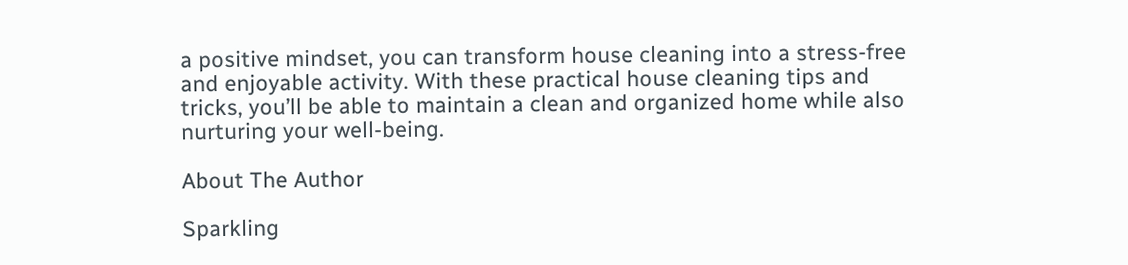a positive mindset, you can transform house cleaning into a stress-free and enjoyable activity. With these practical house cleaning tips and tricks, you’ll be able to maintain a clean and organized home while also nurturing your well-being.

About The Author

Sparkling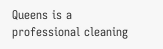Queens is a professional cleaning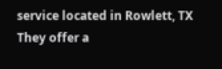service located in Rowlett, TX They offer a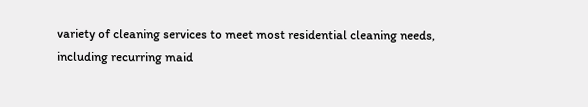variety of cleaning services to meet most residential cleaning needs, including recurring maid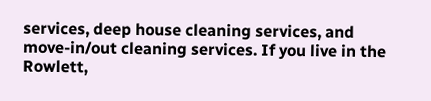services, deep house cleaning services, and move-in/out cleaning services. If you live in the Rowlett,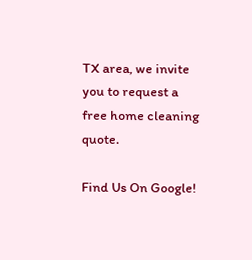TX area, we invite you to request a free home cleaning quote.

Find Us On Google!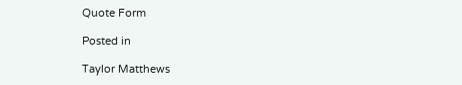Quote Form

Posted in

Taylor Matthews